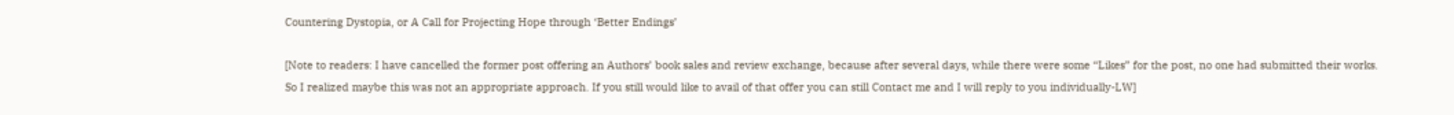Countering Dystopia, or A Call for Projecting Hope through ‘Better Endings’

[Note to readers: I have cancelled the former post offering an Authors’ book sales and review exchange, because after several days, while there were some “Likes” for the post, no one had submitted their works. So I realized maybe this was not an appropriate approach. If you still would like to avail of that offer you can still Contact me and I will reply to you individually-LW]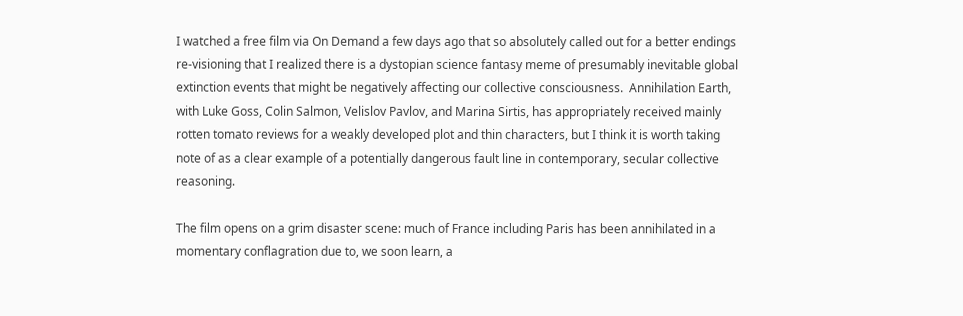I watched a free film via On Demand a few days ago that so absolutely called out for a better endings re-visioning that I realized there is a dystopian science fantasy meme of presumably inevitable global extinction events that might be negatively affecting our collective consciousness.  Annihilation Earth, with Luke Goss, Colin Salmon, Velislov Pavlov, and Marina Sirtis, has appropriately received mainly rotten tomato reviews for a weakly developed plot and thin characters, but I think it is worth taking note of as a clear example of a potentially dangerous fault line in contemporary, secular collective reasoning.

The film opens on a grim disaster scene: much of France including Paris has been annihilated in a momentary conflagration due to, we soon learn, a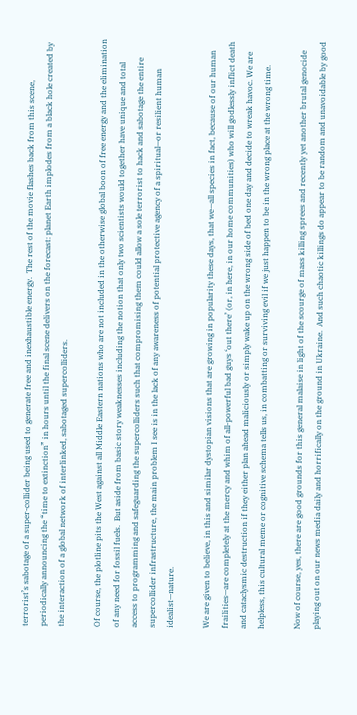terrorist’s sabotage of a super-collider being used to generate free and inexhaustible energy.  The rest of the movie flashes back from this scene, periodically announcing the “time to extinction” in hours until the final scene delivers on the forecast: planet Earth implodes from a black hole created by the interaction of a global network of interlinked, sabotaged supercolliders.

Of course, the plotline pits the West against all Middle Eastern nations who are not included in the otherwise global boon of free energy and the elimination of any need for fossil fuels.  But aside from basic story weaknesses including the notion that only two scientists would together have unique and total access to programming and safeguarding the supercolliders such that compromising them could allow a sole terrorist to hack and sabotage the entire supercollider infrastructure, the main problem I see is in the lack of any awareness of potential protective agency of a spiritual—or resilient human idealist—nature.

We are given to believe, in this and similar dystopian visions that are growing in popularity these days, that we—all species in fact, because of our human frailities—are completely at the mercy and whim of all-powerful bad guys ‘out there’ (or, in here, in our home communities) who will godlessly inflict death and cataclysmic destruction if they either plan ahead maliciously or simply wake up on the wrong side of bed one day and decide to wreak havoc. We are helpless, this cultural meme or cognitive schema tells us, in combatting or surviving evil if we just happen to be in the wrong place at the wrong time.

Now of course, yes, there are good grounds for this general malaise in light of the scourge of mass killing sprees and recently yet another brutal genocide playing out on our news media daily and horrifically on the ground in Ukraine.  And such chaotic killings do appear to be random and unavoidable by good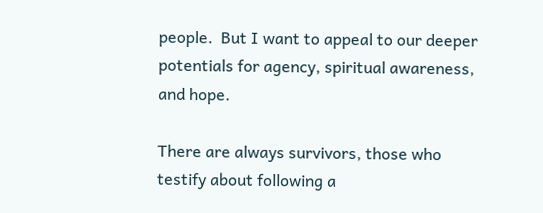people.  But I want to appeal to our deeper potentials for agency, spiritual awareness, and hope.

There are always survivors, those who testify about following a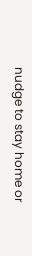nudge to stay home or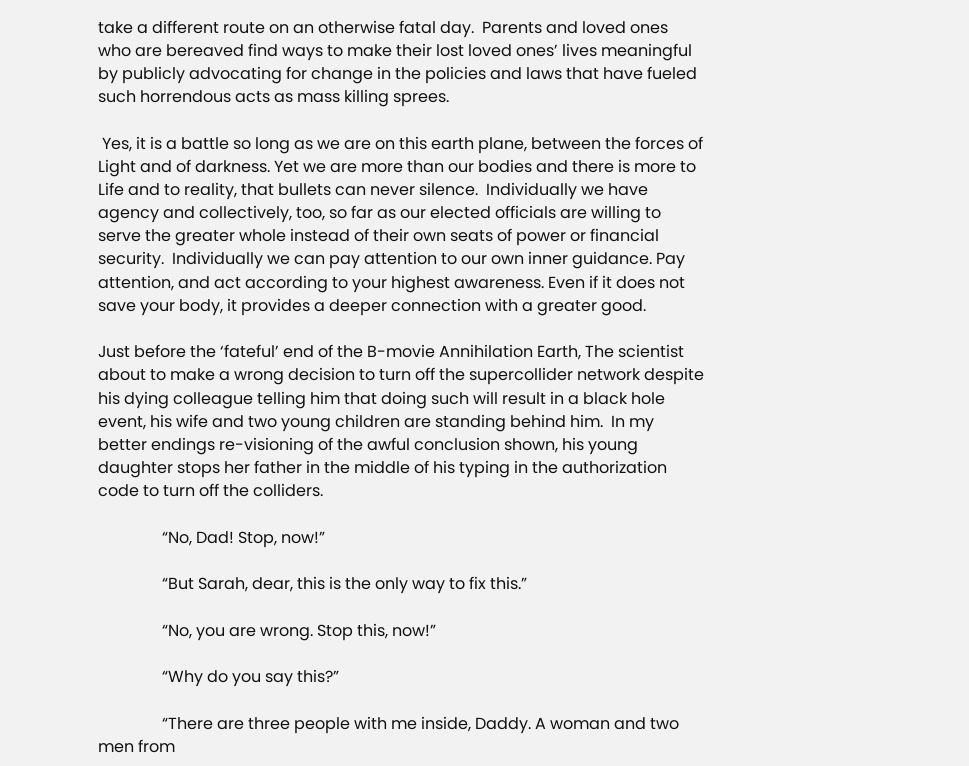take a different route on an otherwise fatal day.  Parents and loved ones who are bereaved find ways to make their lost loved ones’ lives meaningful by publicly advocating for change in the policies and laws that have fueled such horrendous acts as mass killing sprees.

 Yes, it is a battle so long as we are on this earth plane, between the forces of Light and of darkness. Yet we are more than our bodies and there is more to Life and to reality, that bullets can never silence.  Individually we have agency and collectively, too, so far as our elected officials are willing to serve the greater whole instead of their own seats of power or financial security.  Individually we can pay attention to our own inner guidance. Pay attention, and act according to your highest awareness. Even if it does not save your body, it provides a deeper connection with a greater good.

Just before the ‘fateful’ end of the B-movie Annihilation Earth, The scientist about to make a wrong decision to turn off the supercollider network despite his dying colleague telling him that doing such will result in a black hole event, his wife and two young children are standing behind him.  In my better endings re-visioning of the awful conclusion shown, his young daughter stops her father in the middle of his typing in the authorization code to turn off the colliders.

                “No, Dad! Stop, now!”

                “But Sarah, dear, this is the only way to fix this.”

                “No, you are wrong. Stop this, now!”

                “Why do you say this?”

                “There are three people with me inside, Daddy. A woman and two men from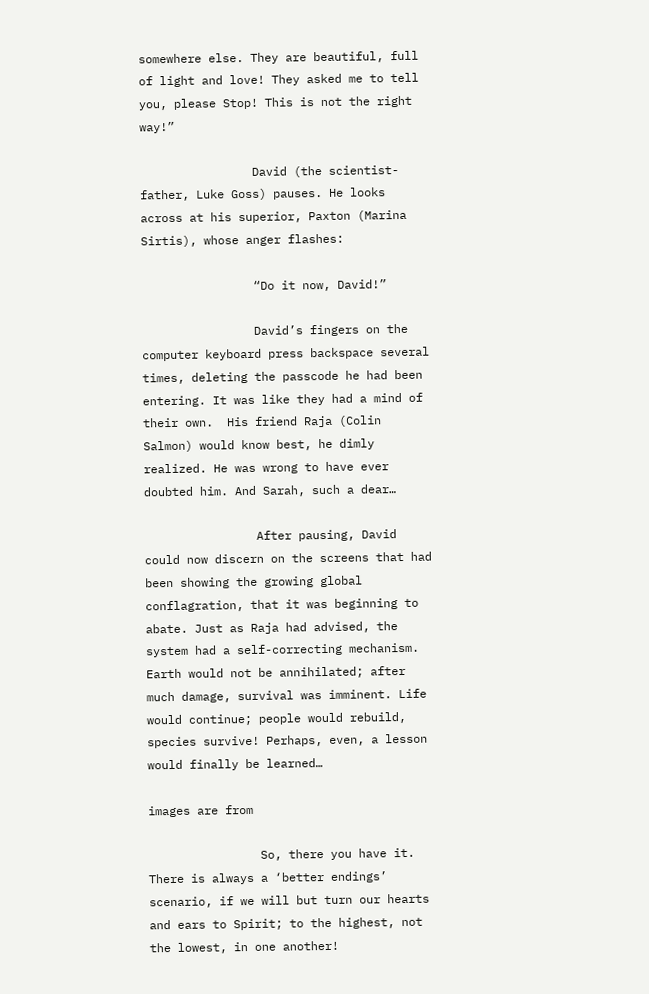somewhere else. They are beautiful, full of light and love! They asked me to tell you, please Stop! This is not the right way!”

                David (the scientist-father, Luke Goss) pauses. He looks across at his superior, Paxton (Marina Sirtis), whose anger flashes:

                “Do it now, David!”

                David’s fingers on the computer keyboard press backspace several times, deleting the passcode he had been entering. It was like they had a mind of their own.  His friend Raja (Colin Salmon) would know best, he dimly realized. He was wrong to have ever doubted him. And Sarah, such a dear…

                After pausing, David could now discern on the screens that had been showing the growing global conflagration, that it was beginning to abate. Just as Raja had advised, the system had a self-correcting mechanism.  Earth would not be annihilated; after much damage, survival was imminent. Life would continue; people would rebuild, species survive! Perhaps, even, a lesson would finally be learned…

images are from

                So, there you have it.  There is always a ‘better endings’ scenario, if we will but turn our hearts and ears to Spirit; to the highest, not the lowest, in one another!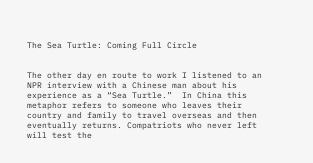The Sea Turtle: Coming Full Circle


The other day en route to work I listened to an NPR interview with a Chinese man about his experience as a “Sea Turtle.”  In China this metaphor refers to someone who leaves their country and family to travel overseas and then eventually returns. Compatriots who never left will test the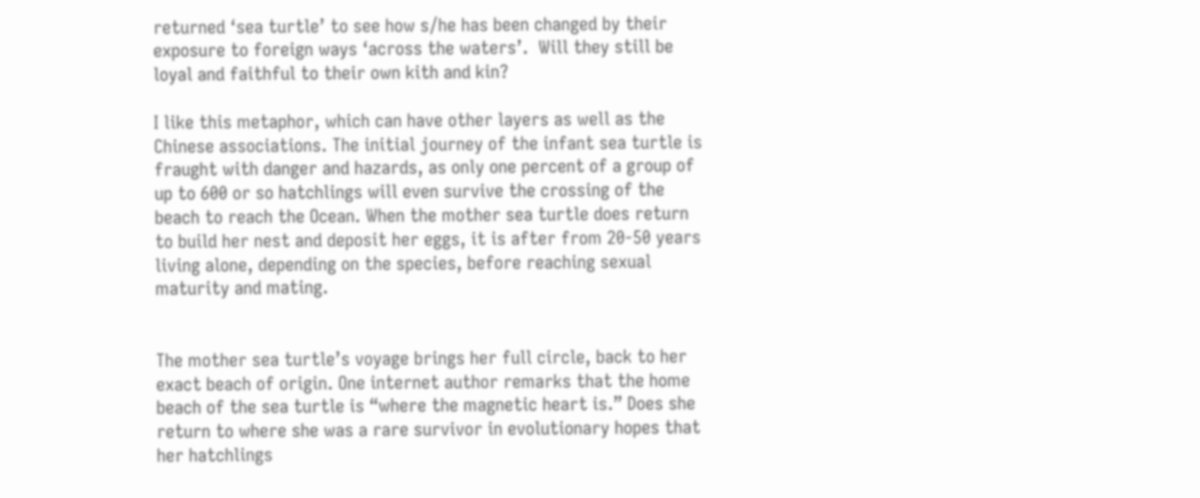returned ‘sea turtle’ to see how s/he has been changed by their exposure to foreign ways ‘across the waters’.  Will they still be loyal and faithful to their own kith and kin?

I like this metaphor, which can have other layers as well as the Chinese associations. The initial journey of the infant sea turtle is fraught with danger and hazards, as only one percent of a group of up to 600 or so hatchlings will even survive the crossing of the beach to reach the Ocean. When the mother sea turtle does return to build her nest and deposit her eggs, it is after from 20-50 years living alone, depending on the species, before reaching sexual maturity and mating.


The mother sea turtle’s voyage brings her full circle, back to her exact beach of origin. One internet author remarks that the home beach of the sea turtle is “where the magnetic heart is.” Does she return to where she was a rare survivor in evolutionary hopes that her hatchlings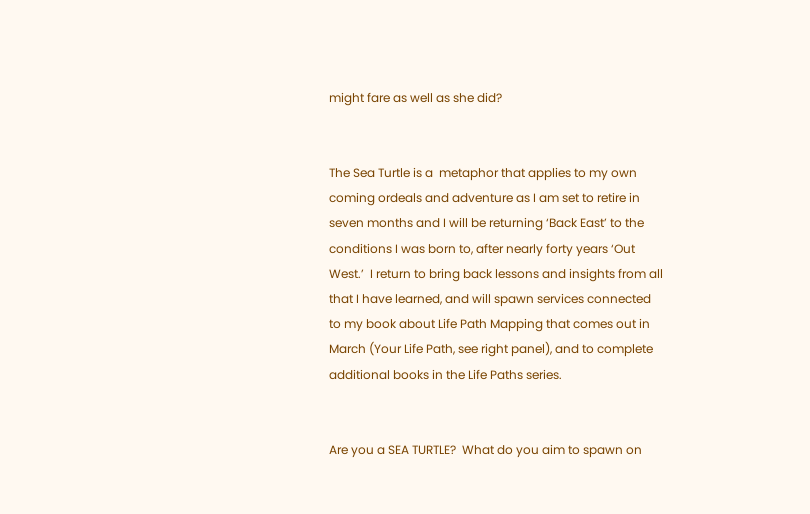might fare as well as she did?


The Sea Turtle is a  metaphor that applies to my own coming ordeals and adventure as I am set to retire in seven months and I will be returning ‘Back East’ to the conditions I was born to, after nearly forty years ‘Out West.’  I return to bring back lessons and insights from all that I have learned, and will spawn services connected to my book about Life Path Mapping that comes out in March (Your Life Path, see right panel), and to complete additional books in the Life Paths series.


Are you a SEA TURTLE?  What do you aim to spawn on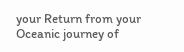your Return from your Oceanic journey of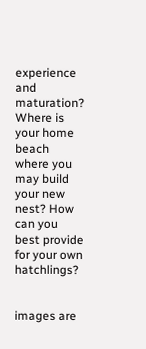experience and maturation? Where is your home beach where you may build your new nest? How can you best provide for your own hatchlings?


images are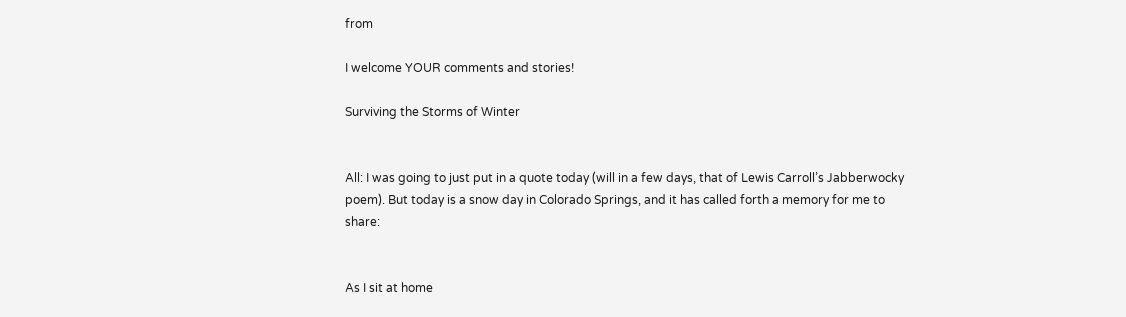from

I welcome YOUR comments and stories!

Surviving the Storms of Winter


All: I was going to just put in a quote today (will in a few days, that of Lewis Carroll’s Jabberwocky poem). But today is a snow day in Colorado Springs, and it has called forth a memory for me to share:


As I sit at home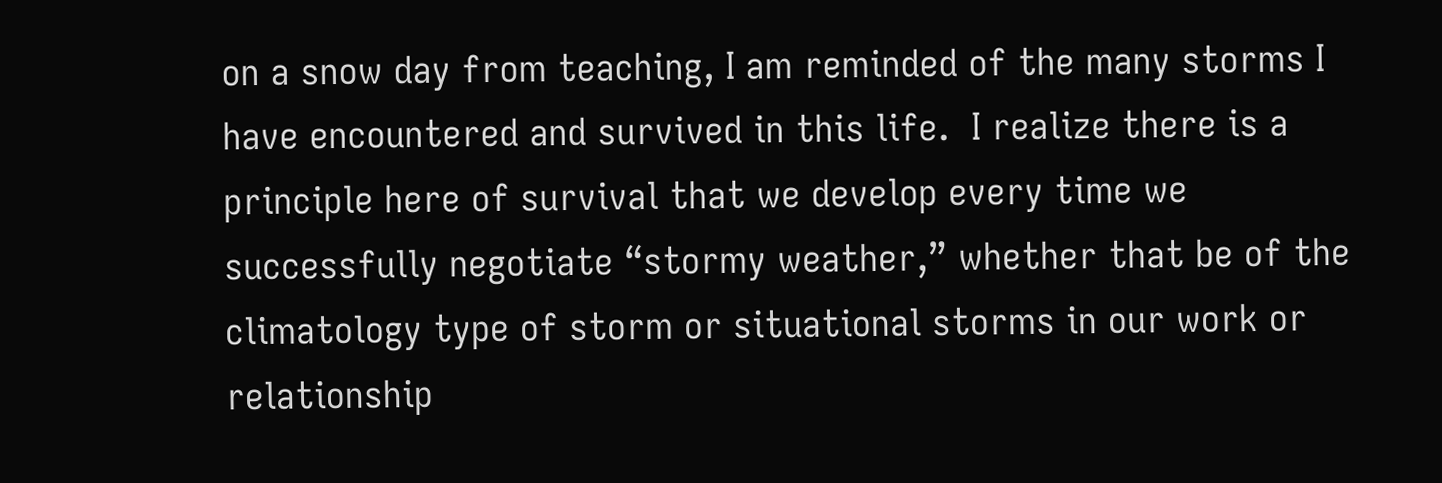on a snow day from teaching, I am reminded of the many storms I have encountered and survived in this life.  I realize there is a principle here of survival that we develop every time we successfully negotiate “stormy weather,” whether that be of the climatology type of storm or situational storms in our work or relationship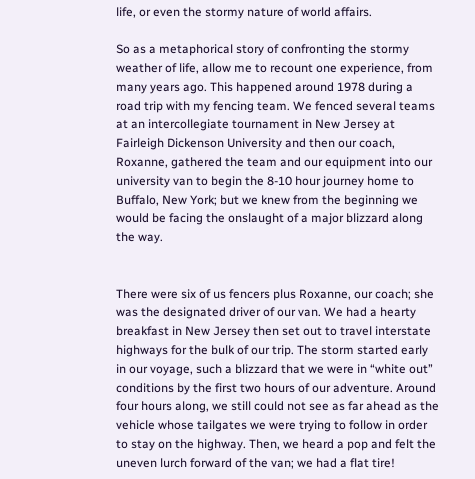life, or even the stormy nature of world affairs.

So as a metaphorical story of confronting the stormy weather of life, allow me to recount one experience, from many years ago. This happened around 1978 during a road trip with my fencing team. We fenced several teams at an intercollegiate tournament in New Jersey at Fairleigh Dickenson University and then our coach, Roxanne, gathered the team and our equipment into our university van to begin the 8-10 hour journey home to Buffalo, New York; but we knew from the beginning we would be facing the onslaught of a major blizzard along the way.


There were six of us fencers plus Roxanne, our coach; she was the designated driver of our van. We had a hearty breakfast in New Jersey then set out to travel interstate highways for the bulk of our trip. The storm started early in our voyage, such a blizzard that we were in “white out” conditions by the first two hours of our adventure. Around four hours along, we still could not see as far ahead as the vehicle whose tailgates we were trying to follow in order to stay on the highway. Then, we heard a pop and felt the uneven lurch forward of the van; we had a flat tire!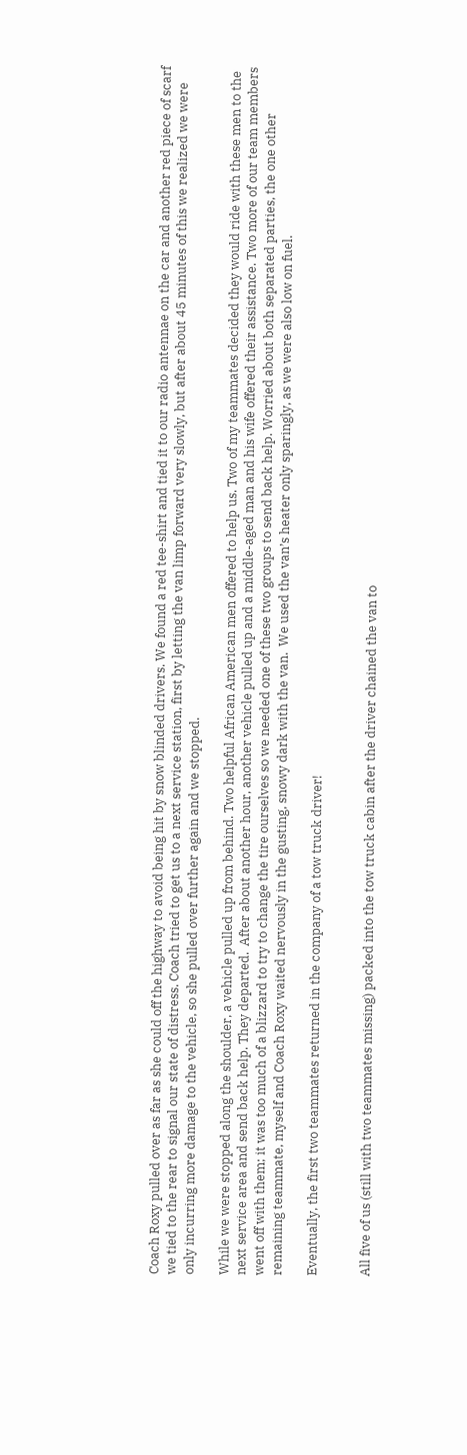Coach Roxy pulled over as far as she could off the highway to avoid being hit by snow blinded drivers. We found a red tee-shirt and tied it to our radio antennae on the car and another red piece of scarf we tied to the rear to signal our state of distress. Coach tried to get us to a next service station, first by letting the van limp forward very slowly, but after about 45 minutes of this we realized we were only incurring more damage to the vehicle, so she pulled over further again and we stopped.

While we were stopped along the shoulder, a vehicle pulled up from behind. Two helpful African American men offered to help us. Two of my teammates decided they would ride with these men to the next service area and send back help. They departed.  After about another hour, another vehicle pulled up and a middle-aged man and his wife offered their assistance. Two more of our team members went off with them; it was too much of a blizzard to try to change the tire ourselves so we needed one of these two groups to send back help. Worried about both separated parties, the one other remaining teammate, myself and Coach Roxy waited nervously in the gusting, snowy dark with the van.  We used the van’s heater only sparingly, as we were also low on fuel.

Eventually, the first two teammates returned in the company of a tow truck driver!


All five of us (still with two teammates missing) packed into the tow truck cabin after the driver chained the van to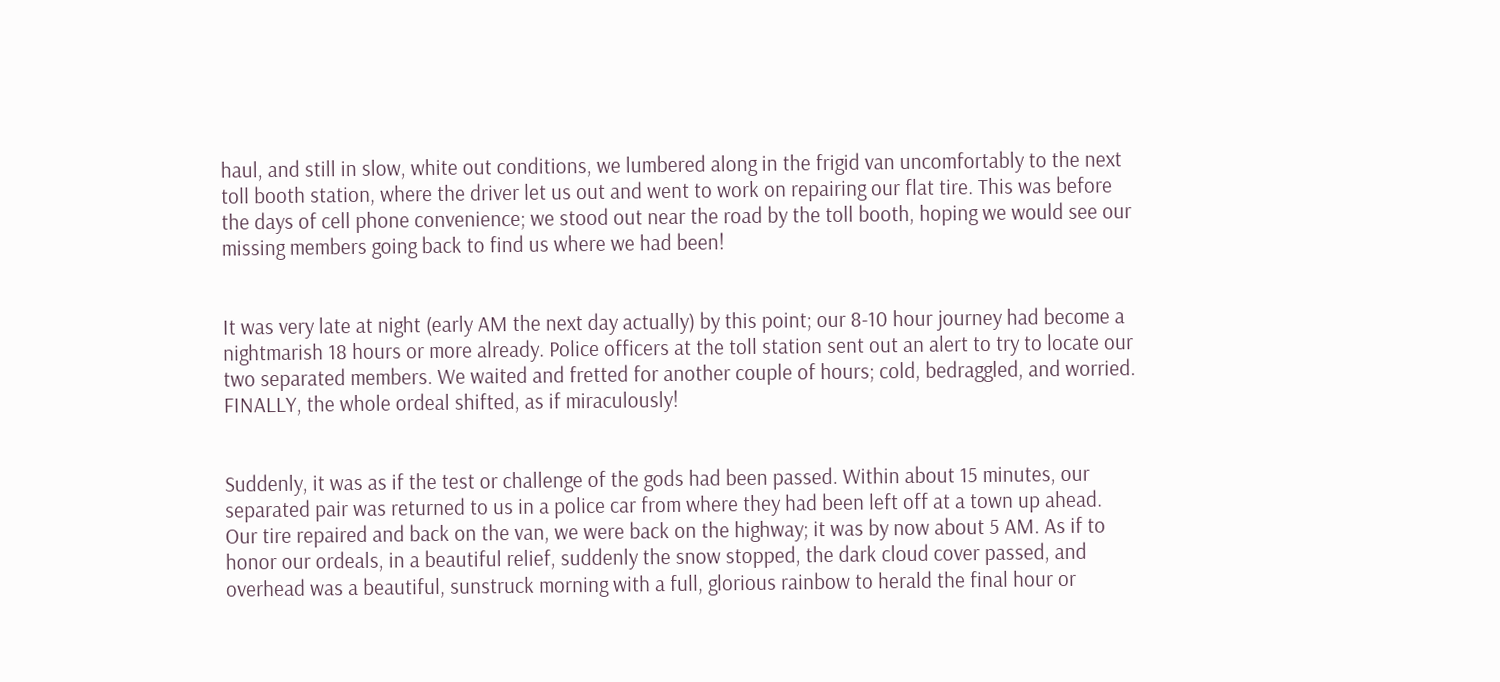haul, and still in slow, white out conditions, we lumbered along in the frigid van uncomfortably to the next toll booth station, where the driver let us out and went to work on repairing our flat tire. This was before the days of cell phone convenience; we stood out near the road by the toll booth, hoping we would see our missing members going back to find us where we had been!


It was very late at night (early AM the next day actually) by this point; our 8-10 hour journey had become a nightmarish 18 hours or more already. Police officers at the toll station sent out an alert to try to locate our two separated members. We waited and fretted for another couple of hours; cold, bedraggled, and worried. FINALLY, the whole ordeal shifted, as if miraculously!


Suddenly, it was as if the test or challenge of the gods had been passed. Within about 15 minutes, our separated pair was returned to us in a police car from where they had been left off at a town up ahead. Our tire repaired and back on the van, we were back on the highway; it was by now about 5 AM. As if to honor our ordeals, in a beautiful relief, suddenly the snow stopped, the dark cloud cover passed, and overhead was a beautiful, sunstruck morning with a full, glorious rainbow to herald the final hour or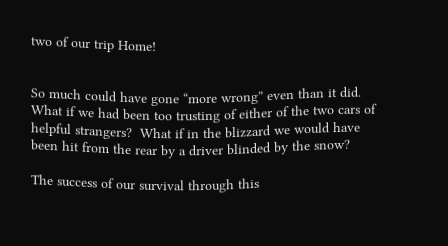two of our trip Home!


So much could have gone “more wrong” even than it did. What if we had been too trusting of either of the two cars of helpful strangers?  What if in the blizzard we would have been hit from the rear by a driver blinded by the snow?

The success of our survival through this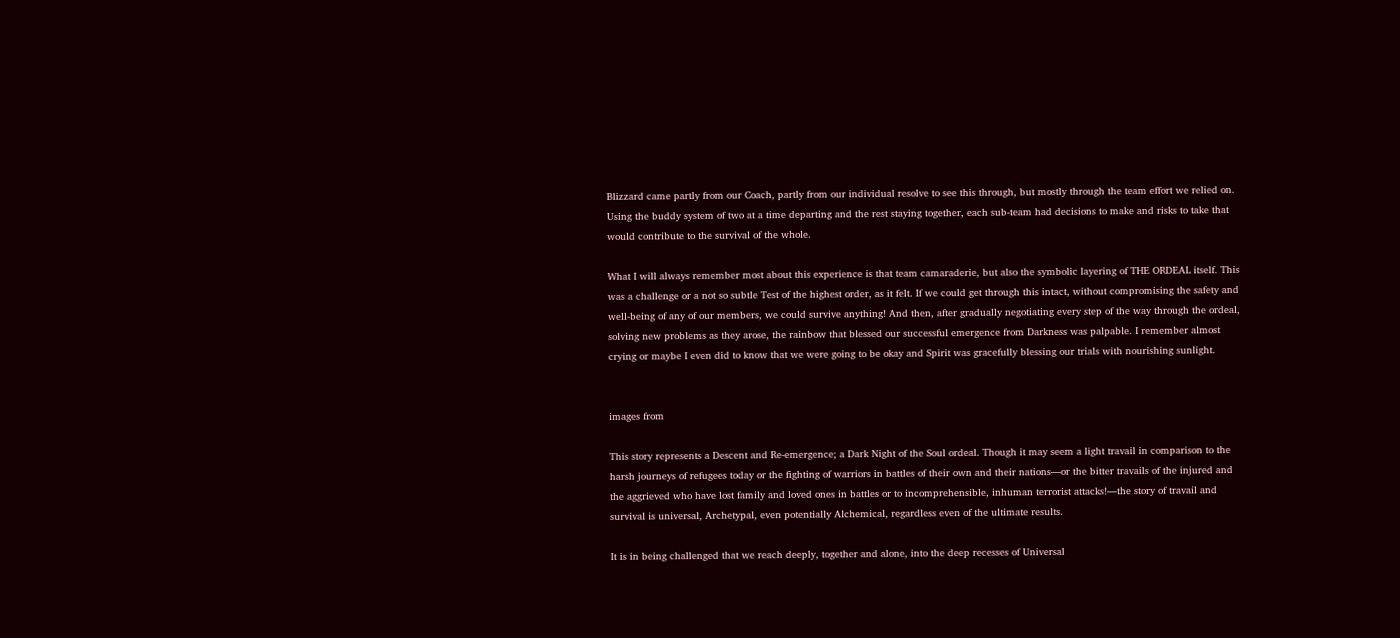Blizzard came partly from our Coach, partly from our individual resolve to see this through, but mostly through the team effort we relied on. Using the buddy system of two at a time departing and the rest staying together, each sub-team had decisions to make and risks to take that would contribute to the survival of the whole.

What I will always remember most about this experience is that team camaraderie, but also the symbolic layering of THE ORDEAL itself. This was a challenge or a not so subtle Test of the highest order, as it felt. If we could get through this intact, without compromising the safety and well-being of any of our members, we could survive anything! And then, after gradually negotiating every step of the way through the ordeal, solving new problems as they arose, the rainbow that blessed our successful emergence from Darkness was palpable. I remember almost crying or maybe I even did to know that we were going to be okay and Spirit was gracefully blessing our trials with nourishing sunlight.


images from

This story represents a Descent and Re-emergence; a Dark Night of the Soul ordeal. Though it may seem a light travail in comparison to the harsh journeys of refugees today or the fighting of warriors in battles of their own and their nations—or the bitter travails of the injured and the aggrieved who have lost family and loved ones in battles or to incomprehensible, inhuman terrorist attacks!—the story of travail and survival is universal, Archetypal, even potentially Alchemical, regardless even of the ultimate results.

It is in being challenged that we reach deeply, together and alone, into the deep recesses of Universal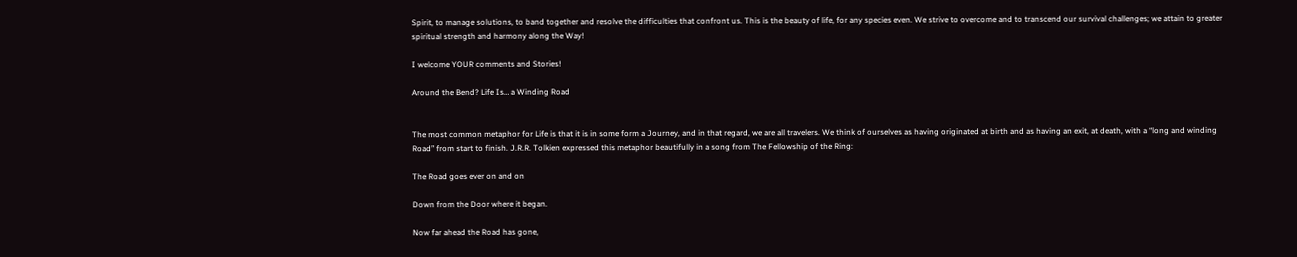Spirit, to manage solutions, to band together and resolve the difficulties that confront us. This is the beauty of life, for any species even. We strive to overcome and to transcend our survival challenges; we attain to greater spiritual strength and harmony along the Way!

I welcome YOUR comments and Stories!

Around the Bend? Life Is… a Winding Road


The most common metaphor for Life is that it is in some form a Journey, and in that regard, we are all travelers. We think of ourselves as having originated at birth and as having an exit, at death, with a “long and winding Road” from start to finish. J.R.R. Tolkien expressed this metaphor beautifully in a song from The Fellowship of the Ring:

The Road goes ever on and on

Down from the Door where it began.

Now far ahead the Road has gone,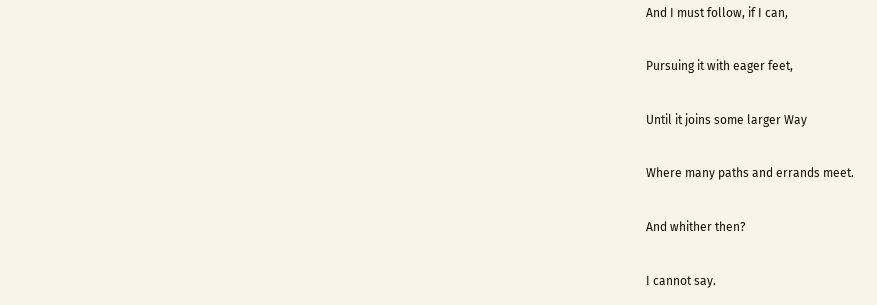And I must follow, if I can,

Pursuing it with eager feet,

Until it joins some larger Way

Where many paths and errands meet.

And whither then?

I cannot say.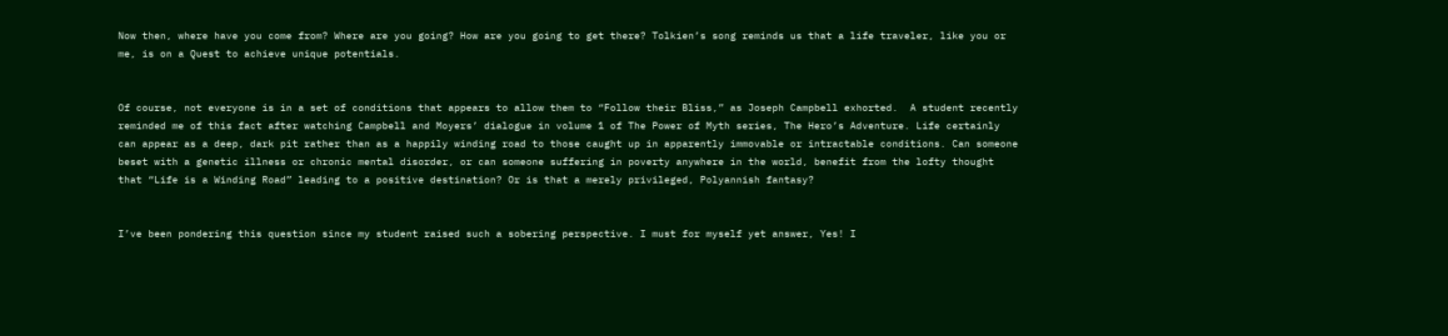Now then, where have you come from? Where are you going? How are you going to get there? Tolkien’s song reminds us that a life traveler, like you or me, is on a Quest to achieve unique potentials.


Of course, not everyone is in a set of conditions that appears to allow them to “Follow their Bliss,” as Joseph Campbell exhorted.  A student recently reminded me of this fact after watching Campbell and Moyers’ dialogue in volume 1 of The Power of Myth series, The Hero’s Adventure. Life certainly can appear as a deep, dark pit rather than as a happily winding road to those caught up in apparently immovable or intractable conditions. Can someone beset with a genetic illness or chronic mental disorder, or can someone suffering in poverty anywhere in the world, benefit from the lofty thought that “Life is a Winding Road” leading to a positive destination? Or is that a merely privileged, Polyannish fantasy?


I’ve been pondering this question since my student raised such a sobering perspective. I must for myself yet answer, Yes! I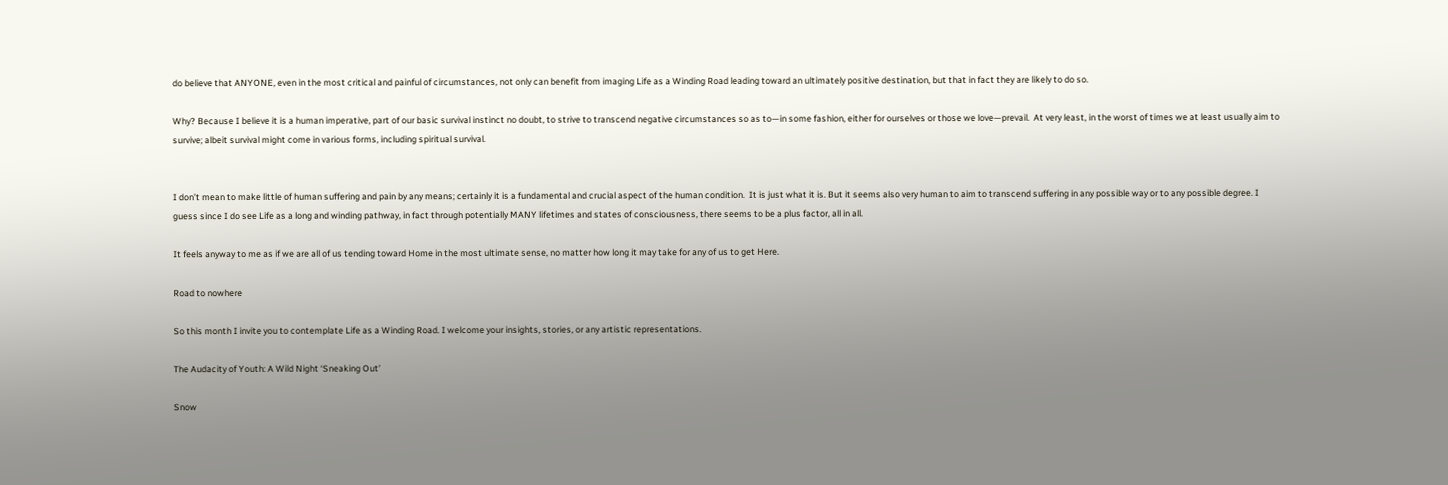do believe that ANYONE, even in the most critical and painful of circumstances, not only can benefit from imaging Life as a Winding Road leading toward an ultimately positive destination, but that in fact they are likely to do so.

Why? Because I believe it is a human imperative, part of our basic survival instinct no doubt, to strive to transcend negative circumstances so as to—in some fashion, either for ourselves or those we love—prevail.  At very least, in the worst of times we at least usually aim to survive; albeit survival might come in various forms, including spiritual survival.


I don’t mean to make little of human suffering and pain by any means; certainly it is a fundamental and crucial aspect of the human condition.  It is just what it is. But it seems also very human to aim to transcend suffering in any possible way or to any possible degree. I guess since I do see Life as a long and winding pathway, in fact through potentially MANY lifetimes and states of consciousness, there seems to be a plus factor, all in all.

It feels anyway to me as if we are all of us tending toward Home in the most ultimate sense, no matter how long it may take for any of us to get Here.

Road to nowhere

So this month I invite you to contemplate Life as a Winding Road. I welcome your insights, stories, or any artistic representations.

The Audacity of Youth: A Wild Night ‘Sneaking Out’

Snow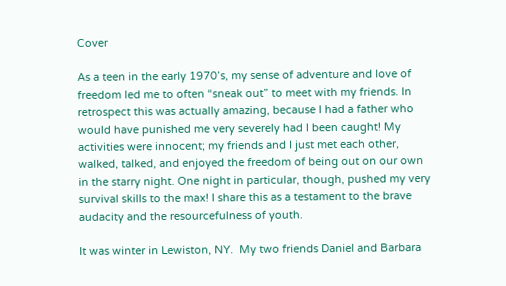Cover

As a teen in the early 1970’s, my sense of adventure and love of freedom led me to often “sneak out” to meet with my friends. In retrospect this was actually amazing, because I had a father who would have punished me very severely had I been caught! My activities were innocent; my friends and I just met each other, walked, talked, and enjoyed the freedom of being out on our own in the starry night. One night in particular, though, pushed my very survival skills to the max! I share this as a testament to the brave audacity and the resourcefulness of youth.

It was winter in Lewiston, NY.  My two friends Daniel and Barbara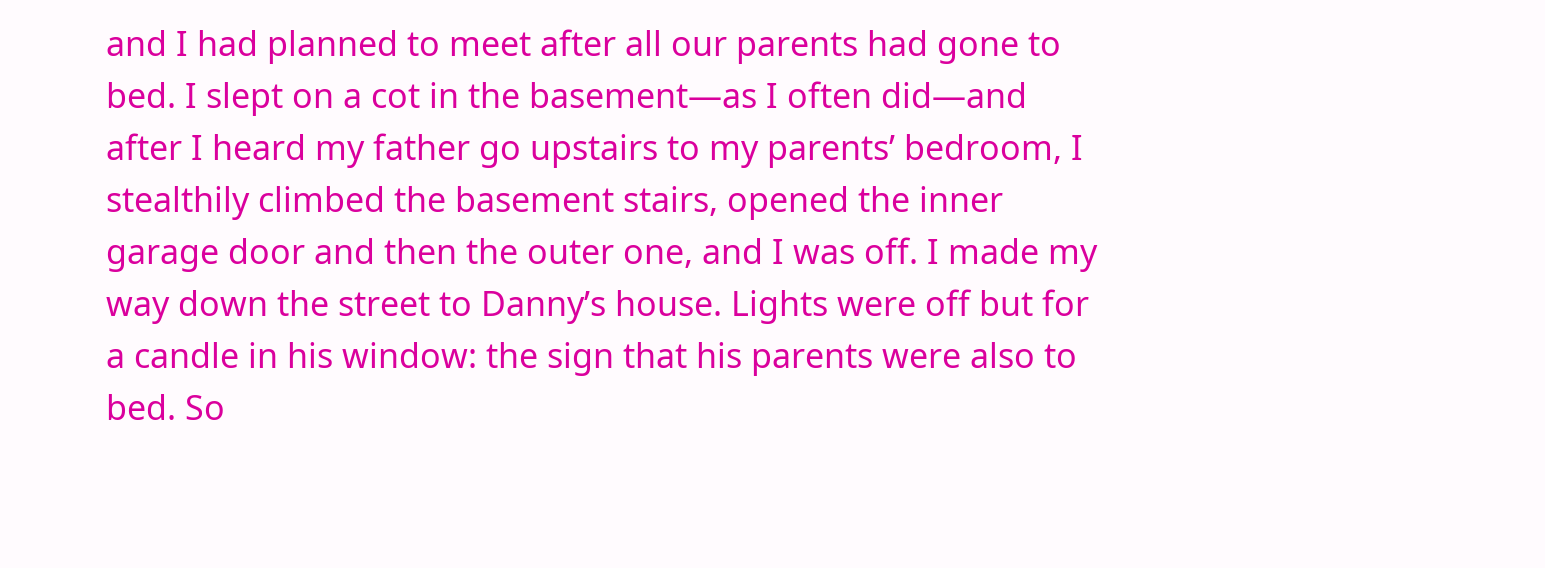and I had planned to meet after all our parents had gone to bed. I slept on a cot in the basement—as I often did—and after I heard my father go upstairs to my parents’ bedroom, I stealthily climbed the basement stairs, opened the inner garage door and then the outer one, and I was off. I made my way down the street to Danny’s house. Lights were off but for a candle in his window: the sign that his parents were also to bed. So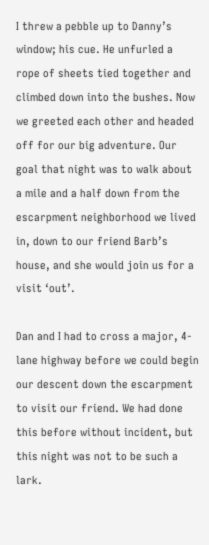I threw a pebble up to Danny’s window; his cue. He unfurled a rope of sheets tied together and climbed down into the bushes. Now we greeted each other and headed off for our big adventure. Our goal that night was to walk about a mile and a half down from the escarpment neighborhood we lived in, down to our friend Barb’s house, and she would join us for a visit ‘out’.

Dan and I had to cross a major, 4-lane highway before we could begin our descent down the escarpment to visit our friend. We had done this before without incident, but this night was not to be such a lark.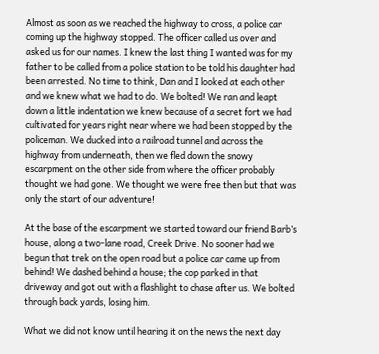Almost as soon as we reached the highway to cross, a police car coming up the highway stopped. The officer called us over and asked us for our names. I knew the last thing I wanted was for my father to be called from a police station to be told his daughter had been arrested. No time to think, Dan and I looked at each other and we knew what we had to do. We bolted! We ran and leapt down a little indentation we knew because of a secret fort we had cultivated for years right near where we had been stopped by the policeman. We ducked into a railroad tunnel and across the highway from underneath, then we fled down the snowy escarpment on the other side from where the officer probably thought we had gone. We thought we were free then but that was only the start of our adventure!

At the base of the escarpment we started toward our friend Barb’s house, along a two-lane road, Creek Drive. No sooner had we begun that trek on the open road but a police car came up from behind! We dashed behind a house; the cop parked in that driveway and got out with a flashlight to chase after us. We bolted through back yards, losing him.

What we did not know until hearing it on the news the next day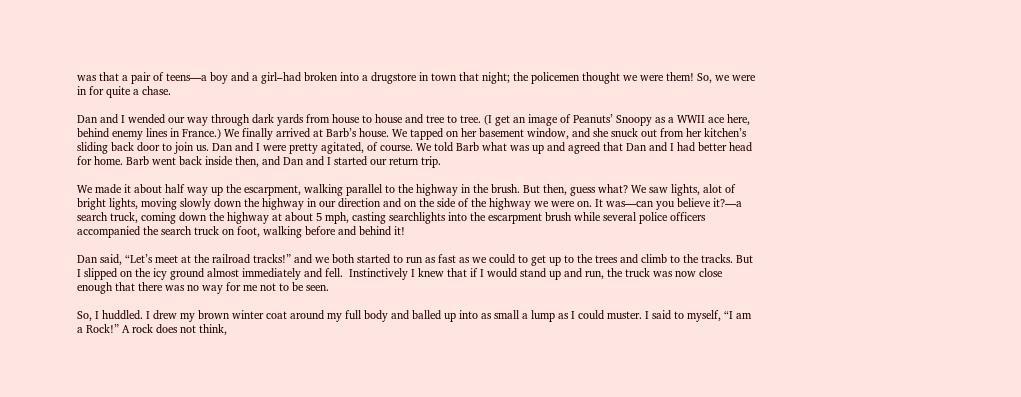was that a pair of teens—a boy and a girl–had broken into a drugstore in town that night; the policemen thought we were them! So, we were in for quite a chase.

Dan and I wended our way through dark yards from house to house and tree to tree. (I get an image of Peanuts’ Snoopy as a WWII ace here, behind enemy lines in France.) We finally arrived at Barb’s house. We tapped on her basement window, and she snuck out from her kitchen’s sliding back door to join us. Dan and I were pretty agitated, of course. We told Barb what was up and agreed that Dan and I had better head for home. Barb went back inside then, and Dan and I started our return trip.

We made it about half way up the escarpment, walking parallel to the highway in the brush. But then, guess what? We saw lights, alot of bright lights, moving slowly down the highway in our direction and on the side of the highway we were on. It was—can you believe it?—a search truck, coming down the highway at about 5 mph, casting searchlights into the escarpment brush while several police officers accompanied the search truck on foot, walking before and behind it!

Dan said, “Let’s meet at the railroad tracks!” and we both started to run as fast as we could to get up to the trees and climb to the tracks. But I slipped on the icy ground almost immediately and fell.  Instinctively I knew that if I would stand up and run, the truck was now close enough that there was no way for me not to be seen.

So, I huddled. I drew my brown winter coat around my full body and balled up into as small a lump as I could muster. I said to myself, “I am a Rock!” A rock does not think,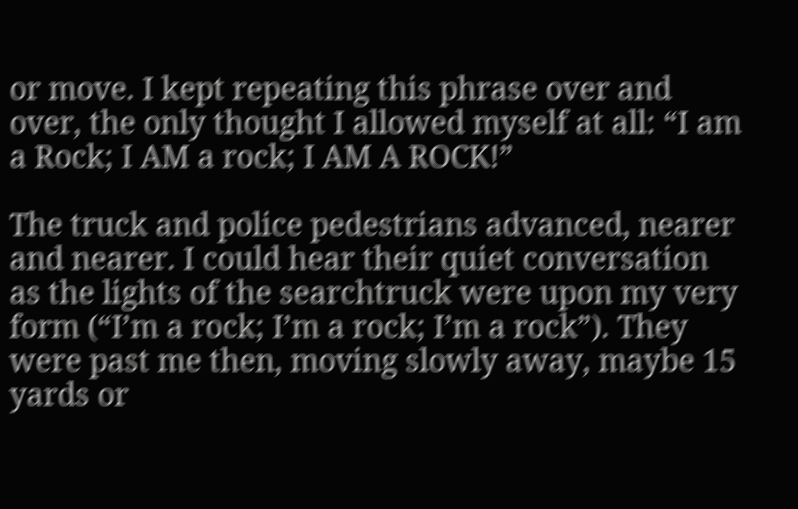or move. I kept repeating this phrase over and over, the only thought I allowed myself at all: “I am a Rock; I AM a rock; I AM A ROCK!”

The truck and police pedestrians advanced, nearer and nearer. I could hear their quiet conversation as the lights of the searchtruck were upon my very form (“I’m a rock; I’m a rock; I’m a rock”). They were past me then, moving slowly away, maybe 15 yards or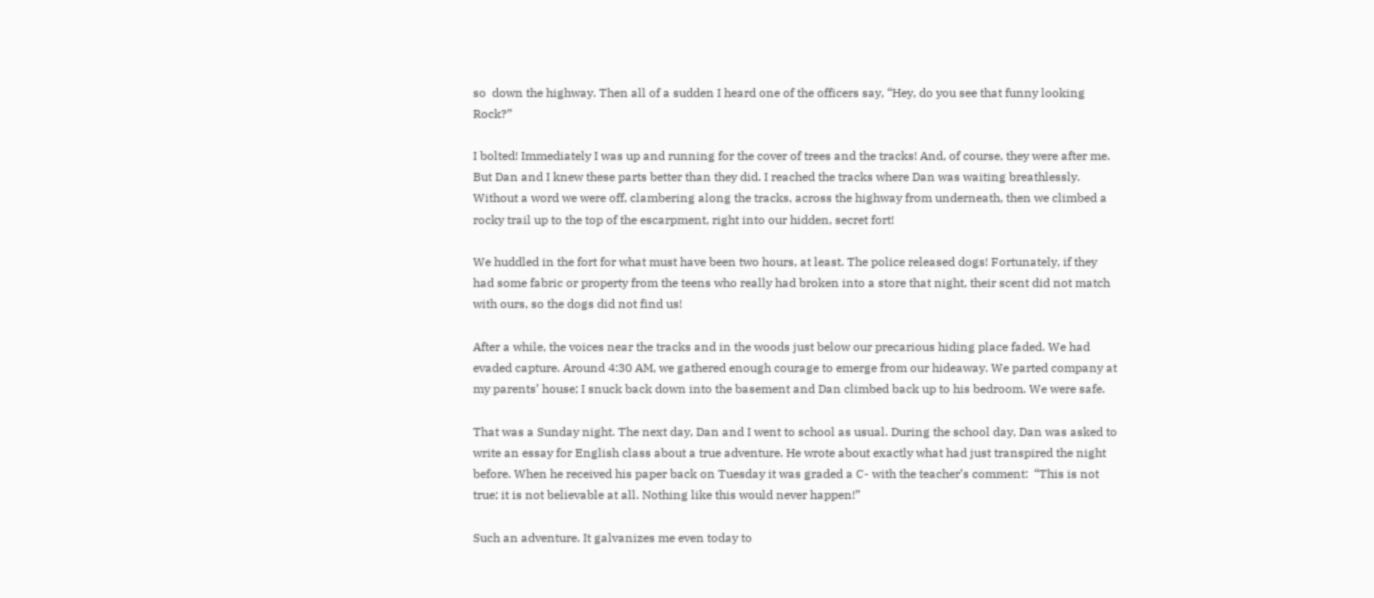so  down the highway. Then all of a sudden I heard one of the officers say, “Hey, do you see that funny looking Rock?”

I bolted! Immediately I was up and running for the cover of trees and the tracks! And, of course, they were after me.  But Dan and I knew these parts better than they did. I reached the tracks where Dan was waiting breathlessly. Without a word we were off, clambering along the tracks, across the highway from underneath, then we climbed a rocky trail up to the top of the escarpment, right into our hidden, secret fort!

We huddled in the fort for what must have been two hours, at least. The police released dogs! Fortunately, if they had some fabric or property from the teens who really had broken into a store that night, their scent did not match with ours, so the dogs did not find us!

After a while, the voices near the tracks and in the woods just below our precarious hiding place faded. We had evaded capture. Around 4:30 AM, we gathered enough courage to emerge from our hideaway. We parted company at my parents’ house; I snuck back down into the basement and Dan climbed back up to his bedroom. We were safe.

That was a Sunday night. The next day, Dan and I went to school as usual. During the school day, Dan was asked to write an essay for English class about a true adventure. He wrote about exactly what had just transpired the night before. When he received his paper back on Tuesday it was graded a C- with the teacher’s comment:  “This is not true; it is not believable at all. Nothing like this would never happen!”

Such an adventure. It galvanizes me even today to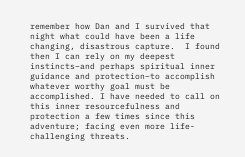remember how Dan and I survived that night what could have been a life changing, disastrous capture.  I found then I can rely on my deepest instincts–and perhaps spiritual inner guidance and protection–to accomplish whatever worthy goal must be accomplished. I have needed to call on this inner resourcefulness and protection a few times since this adventure; facing even more life-challenging threats.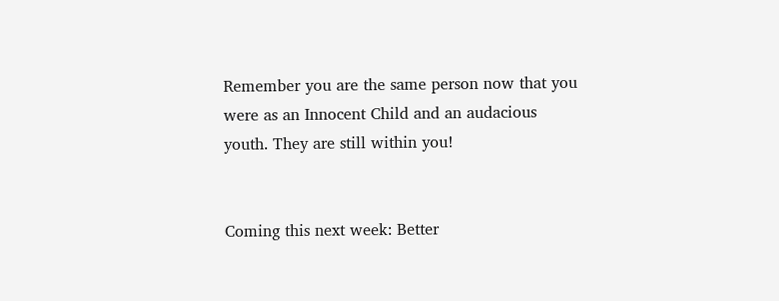Remember you are the same person now that you were as an Innocent Child and an audacious youth. They are still within you!


Coming this next week: Better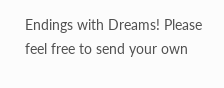Endings with Dreams! Please feel free to send your own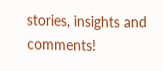stories, insights and comments!